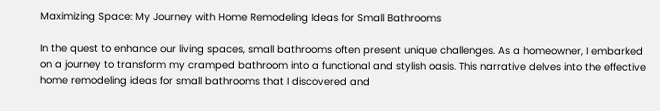Maximizing Space: My Journey with Home Remodeling Ideas for Small Bathrooms

In the quest to enhance our living spaces, small bathrooms often present unique challenges. As a homeowner, I embarked on a journey to transform my cramped bathroom into a functional and stylish oasis. This narrative delves into the effective home remodeling ideas for small bathrooms that I discovered and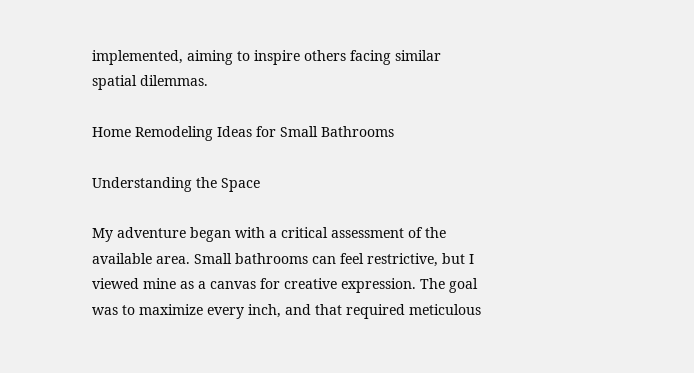implemented, aiming to inspire others facing similar spatial dilemmas.

Home Remodeling Ideas for Small Bathrooms

Understanding the Space

My adventure began with a critical assessment of the available area. Small bathrooms can feel restrictive, but I viewed mine as a canvas for creative expression. The goal was to maximize every inch, and that required meticulous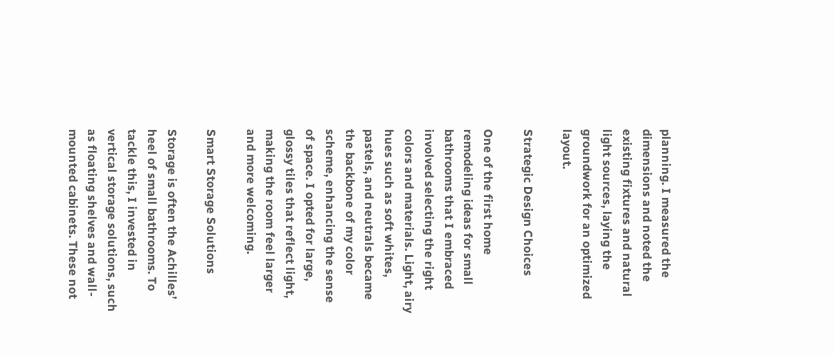planning. I measured the dimensions and noted the existing fixtures and natural light sources, laying the groundwork for an optimized layout.

Strategic Design Choices

One of the first home remodeling ideas for small bathrooms that I embraced involved selecting the right colors and materials. Light, airy hues such as soft whites, pastels, and neutrals became the backbone of my color scheme, enhancing the sense of space. I opted for large, glossy tiles that reflect light, making the room feel larger and more welcoming.

Smart Storage Solutions

Storage is often the Achilles’ heel of small bathrooms. To tackle this, I invested in vertical storage solutions, such as floating shelves and wall-mounted cabinets. These not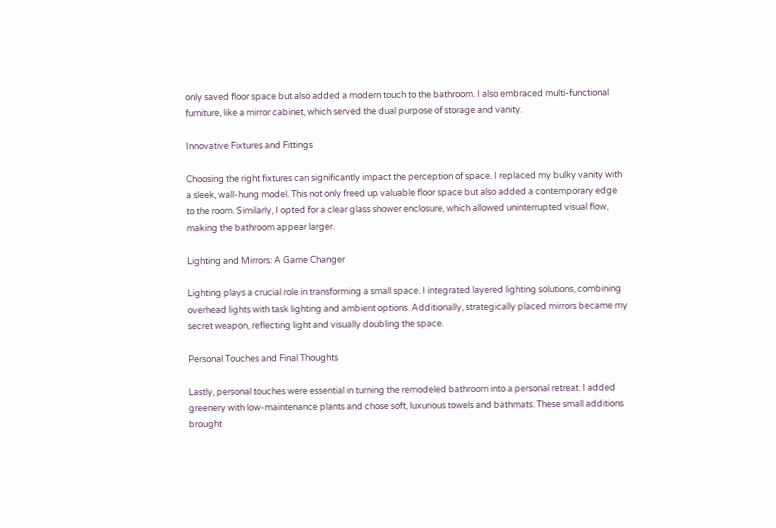only saved floor space but also added a modern touch to the bathroom. I also embraced multi-functional furniture, like a mirror cabinet, which served the dual purpose of storage and vanity.

Innovative Fixtures and Fittings

Choosing the right fixtures can significantly impact the perception of space. I replaced my bulky vanity with a sleek, wall-hung model. This not only freed up valuable floor space but also added a contemporary edge to the room. Similarly, I opted for a clear glass shower enclosure, which allowed uninterrupted visual flow, making the bathroom appear larger.

Lighting and Mirrors: A Game Changer

Lighting plays a crucial role in transforming a small space. I integrated layered lighting solutions, combining overhead lights with task lighting and ambient options. Additionally, strategically placed mirrors became my secret weapon, reflecting light and visually doubling the space.

Personal Touches and Final Thoughts

Lastly, personal touches were essential in turning the remodeled bathroom into a personal retreat. I added greenery with low-maintenance plants and chose soft, luxurious towels and bathmats. These small additions brought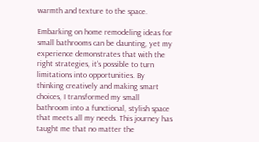warmth and texture to the space.

Embarking on home remodeling ideas for small bathrooms can be daunting, yet my experience demonstrates that with the right strategies, it’s possible to turn limitations into opportunities. By thinking creatively and making smart choices, I transformed my small bathroom into a functional, stylish space that meets all my needs. This journey has taught me that no matter the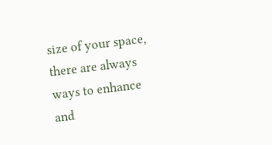size of your space, there are always ways to enhance and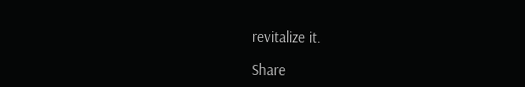revitalize it.

Share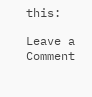this:

Leave a Comment